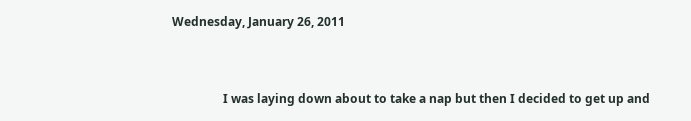Wednesday, January 26, 2011


                 I was laying down about to take a nap but then I decided to get up and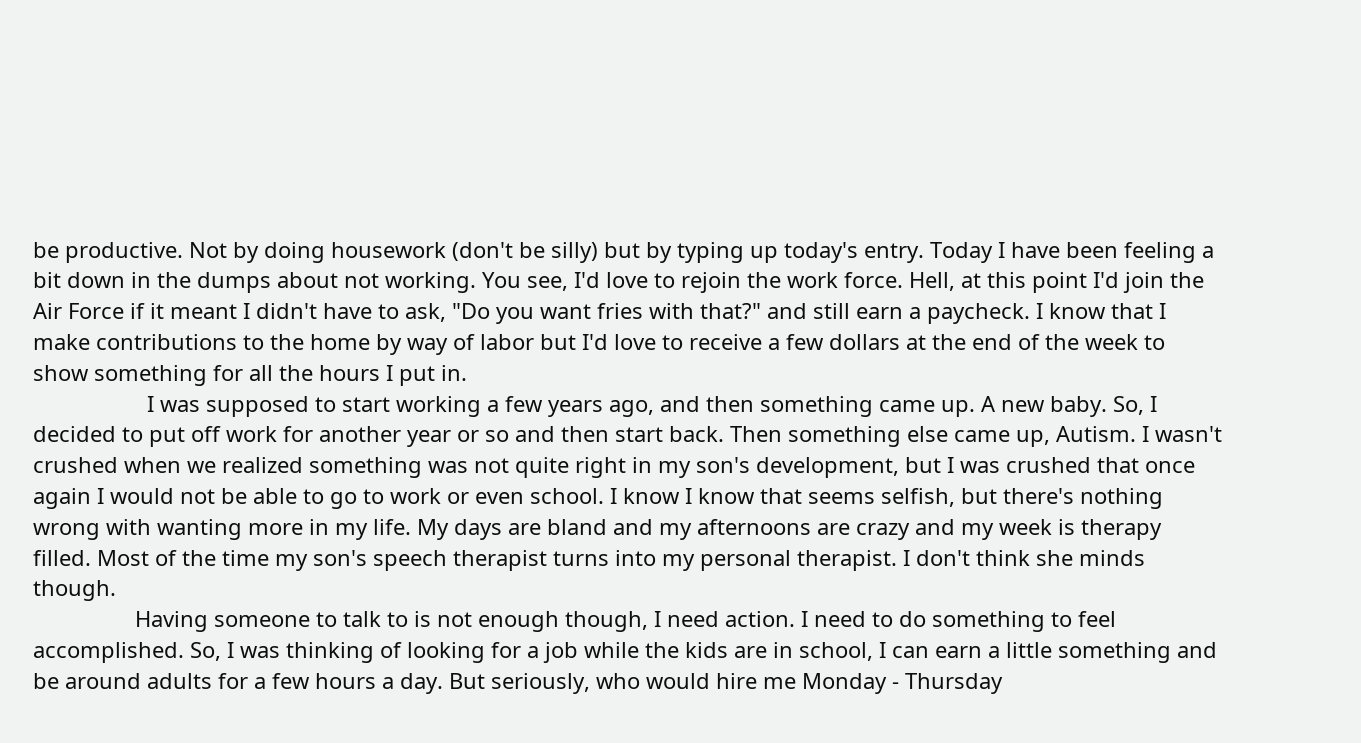be productive. Not by doing housework (don't be silly) but by typing up today's entry. Today I have been feeling a bit down in the dumps about not working. You see, I'd love to rejoin the work force. Hell, at this point I'd join the Air Force if it meant I didn't have to ask, "Do you want fries with that?" and still earn a paycheck. I know that I make contributions to the home by way of labor but I'd love to receive a few dollars at the end of the week to show something for all the hours I put in.
                   I was supposed to start working a few years ago, and then something came up. A new baby. So, I decided to put off work for another year or so and then start back. Then something else came up, Autism. I wasn't crushed when we realized something was not quite right in my son's development, but I was crushed that once again I would not be able to go to work or even school. I know I know that seems selfish, but there's nothing wrong with wanting more in my life. My days are bland and my afternoons are crazy and my week is therapy filled. Most of the time my son's speech therapist turns into my personal therapist. I don't think she minds though.
                 Having someone to talk to is not enough though, I need action. I need to do something to feel accomplished. So, I was thinking of looking for a job while the kids are in school, I can earn a little something and be around adults for a few hours a day. But seriously, who would hire me Monday - Thursday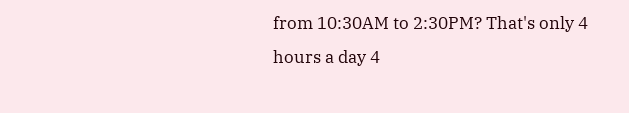from 10:30AM to 2:30PM? That's only 4 hours a day 4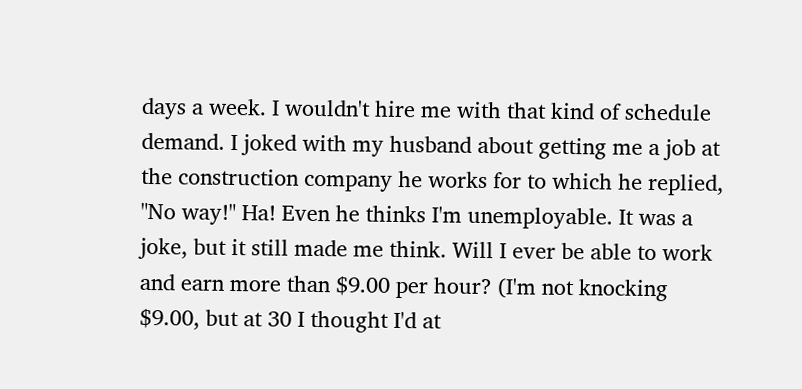days a week. I wouldn't hire me with that kind of schedule demand. I joked with my husband about getting me a job at the construction company he works for to which he replied, "No way!" Ha! Even he thinks I'm unemployable. It was a joke, but it still made me think. Will I ever be able to work and earn more than $9.00 per hour? (I'm not knocking $9.00, but at 30 I thought I'd at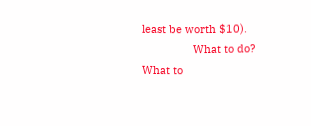least be worth $10).
                 What to do? What to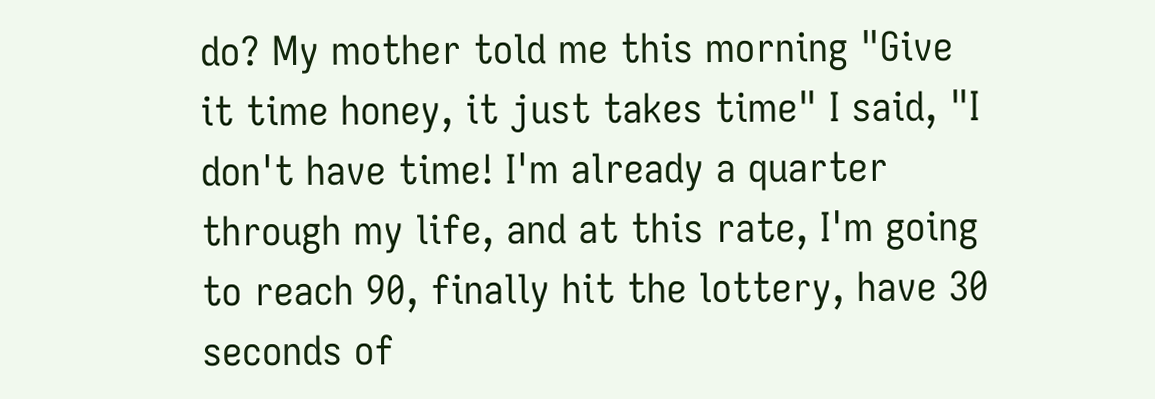do? My mother told me this morning "Give it time honey, it just takes time" I said, "I don't have time! I'm already a quarter through my life, and at this rate, I'm going to reach 90, finally hit the lottery, have 30 seconds of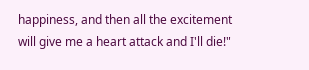happiness, and then all the excitement will give me a heart attack and I'll die!"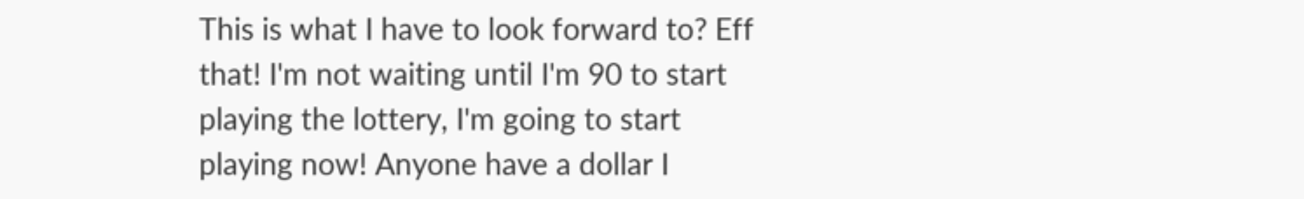This is what I have to look forward to? Eff that! I'm not waiting until I'm 90 to start playing the lottery, I'm going to start playing now! Anyone have a dollar I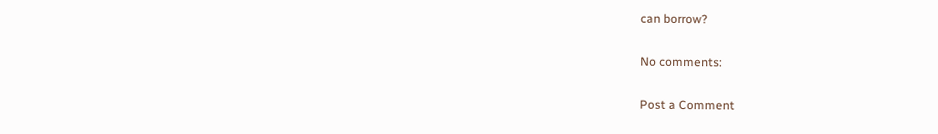can borrow?

No comments:

Post a Comment